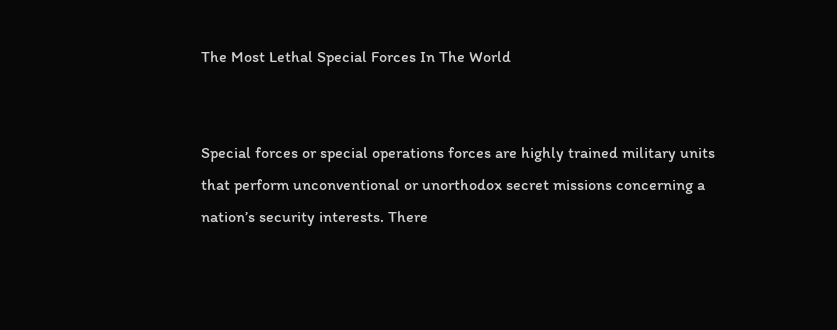The Most Lethal Special Forces In The World


Special forces or special operations forces are highly trained military units that perform unconventional or unorthodox secret missions concerning a nation’s security interests. There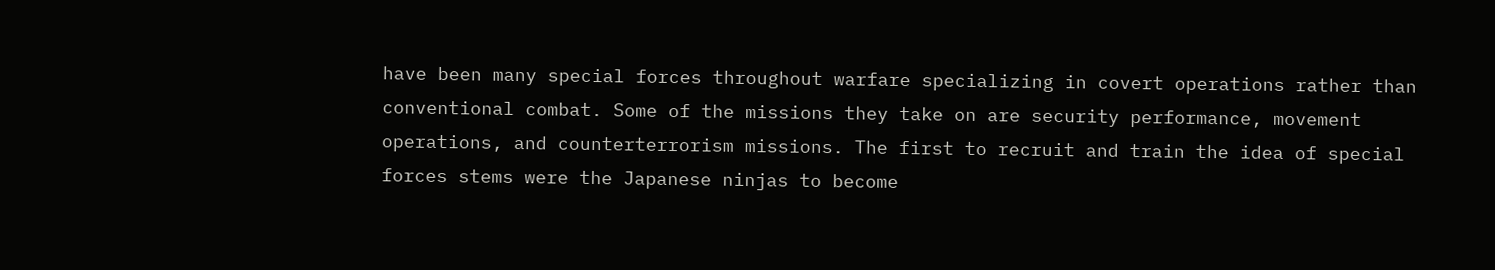have been many special forces throughout warfare specializing in covert operations rather than conventional combat. Some of the missions they take on are security performance, movement operations, and counterterrorism missions. The first to recruit and train the idea of special forces stems were the Japanese ninjas to become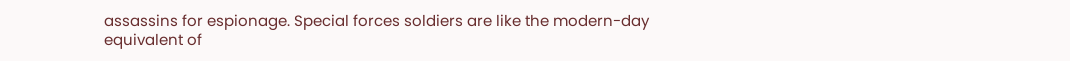assassins for espionage. Special forces soldiers are like the modern-day equivalent of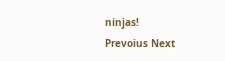ninjas!
Prevoius Next